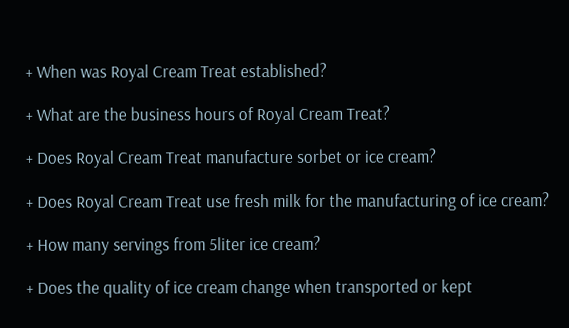+ When was Royal Cream Treat established?

+ What are the business hours of Royal Cream Treat?

+ Does Royal Cream Treat manufacture sorbet or ice cream?

+ Does Royal Cream Treat use fresh milk for the manufacturing of ice cream?

+ How many servings from 5liter ice cream?

+ Does the quality of ice cream change when transported or kept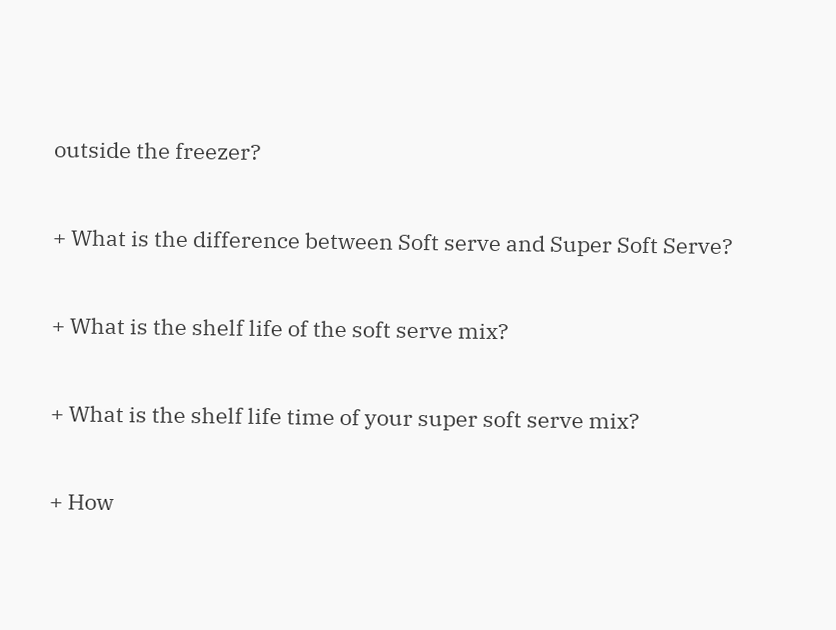outside the freezer?

+ What is the difference between Soft serve and Super Soft Serve?

+ What is the shelf life of the soft serve mix?

+ What is the shelf life time of your super soft serve mix?

+ How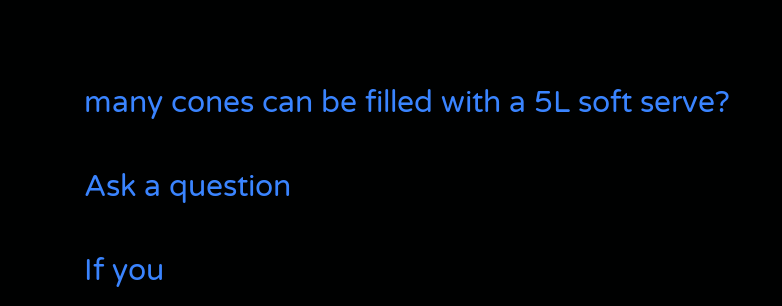many cones can be filled with a 5L soft serve?

Ask a question

If you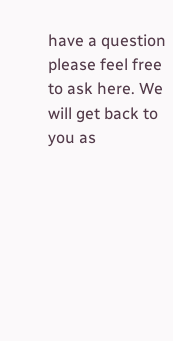have a question please feel free to ask here. We will get back to you as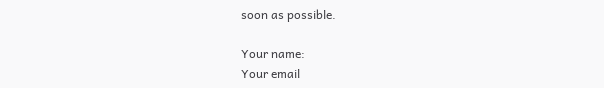soon as possible.

Your name:
Your email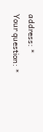address: *
Your question: *